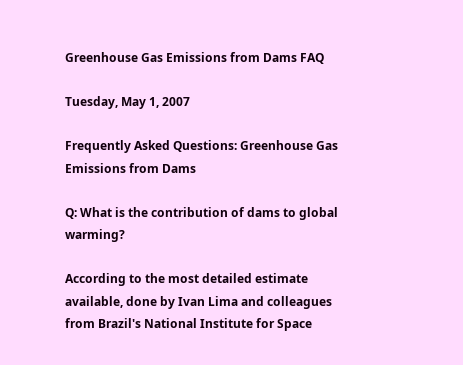Greenhouse Gas Emissions from Dams FAQ

Tuesday, May 1, 2007

Frequently Asked Questions: Greenhouse Gas Emissions from Dams

Q: What is the contribution of dams to global warming?

According to the most detailed estimate available, done by Ivan Lima and colleagues from Brazil's National Institute for Space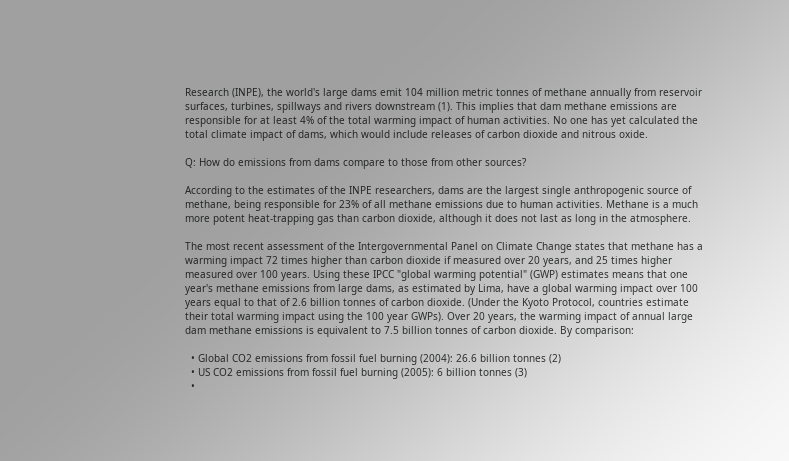Research (INPE), the world's large dams emit 104 million metric tonnes of methane annually from reservoir surfaces, turbines, spillways and rivers downstream (1). This implies that dam methane emissions are responsible for at least 4% of the total warming impact of human activities. No one has yet calculated the total climate impact of dams, which would include releases of carbon dioxide and nitrous oxide.

Q: How do emissions from dams compare to those from other sources?

According to the estimates of the INPE researchers, dams are the largest single anthropogenic source of methane, being responsible for 23% of all methane emissions due to human activities. Methane is a much more potent heat-trapping gas than carbon dioxide, although it does not last as long in the atmosphere.

The most recent assessment of the Intergovernmental Panel on Climate Change states that methane has a warming impact 72 times higher than carbon dioxide if measured over 20 years, and 25 times higher measured over 100 years. Using these IPCC "global warming potential" (GWP) estimates means that one year's methane emissions from large dams, as estimated by Lima, have a global warming impact over 100 years equal to that of 2.6 billion tonnes of carbon dioxide. (Under the Kyoto Protocol, countries estimate their total warming impact using the 100 year GWPs). Over 20 years, the warming impact of annual large dam methane emissions is equivalent to 7.5 billion tonnes of carbon dioxide. By comparison:

  • Global CO2 emissions from fossil fuel burning (2004): 26.6 billion tonnes (2)
  • US CO2 emissions from fossil fuel burning (2005): 6 billion tonnes (3)
  •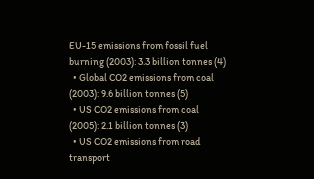EU-15 emissions from fossil fuel burning (2003): 3.3 billion tonnes (4)
  • Global CO2 emissions from coal (2003): 9.6 billion tonnes (5)
  • US CO2 emissions from coal (2005): 2.1 billion tonnes (3)
  • US CO2 emissions from road transport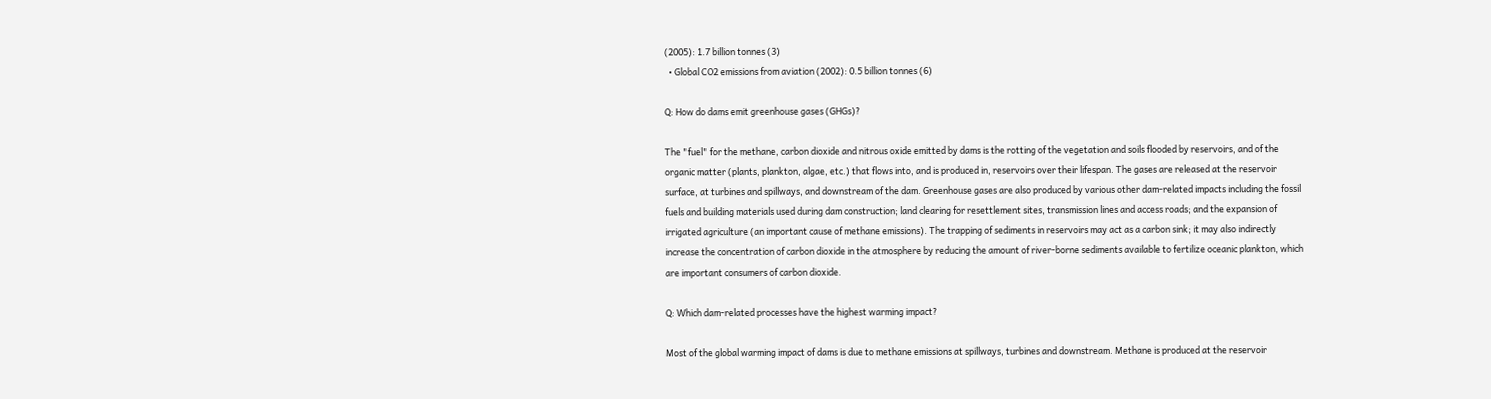(2005): 1.7 billion tonnes (3)
  • Global CO2 emissions from aviation (2002): 0.5 billion tonnes (6)

Q: How do dams emit greenhouse gases (GHGs)?

The "fuel" for the methane, carbon dioxide and nitrous oxide emitted by dams is the rotting of the vegetation and soils flooded by reservoirs, and of the organic matter (plants, plankton, algae, etc.) that flows into, and is produced in, reservoirs over their lifespan. The gases are released at the reservoir surface, at turbines and spillways, and downstream of the dam. Greenhouse gases are also produced by various other dam-related impacts including the fossil fuels and building materials used during dam construction; land clearing for resettlement sites, transmission lines and access roads; and the expansion of irrigated agriculture (an important cause of methane emissions). The trapping of sediments in reservoirs may act as a carbon sink; it may also indirectly increase the concentration of carbon dioxide in the atmosphere by reducing the amount of river-borne sediments available to fertilize oceanic plankton, which are important consumers of carbon dioxide.

Q: Which dam-related processes have the highest warming impact?

Most of the global warming impact of dams is due to methane emissions at spillways, turbines and downstream. Methane is produced at the reservoir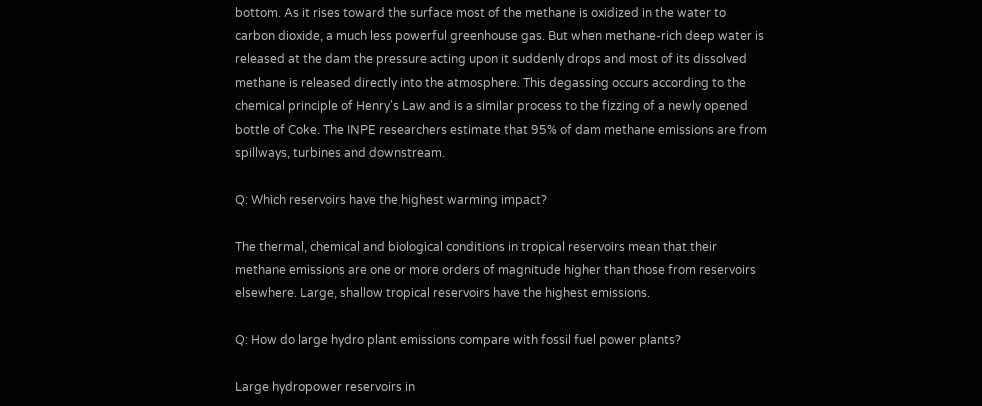bottom. As it rises toward the surface most of the methane is oxidized in the water to carbon dioxide, a much less powerful greenhouse gas. But when methane-rich deep water is released at the dam the pressure acting upon it suddenly drops and most of its dissolved methane is released directly into the atmosphere. This degassing occurs according to the chemical principle of Henry's Law and is a similar process to the fizzing of a newly opened bottle of Coke. The INPE researchers estimate that 95% of dam methane emissions are from spillways, turbines and downstream.

Q: Which reservoirs have the highest warming impact?

The thermal, chemical and biological conditions in tropical reservoirs mean that their methane emissions are one or more orders of magnitude higher than those from reservoirs elsewhere. Large, shallow tropical reservoirs have the highest emissions.

Q: How do large hydro plant emissions compare with fossil fuel power plants?

Large hydropower reservoirs in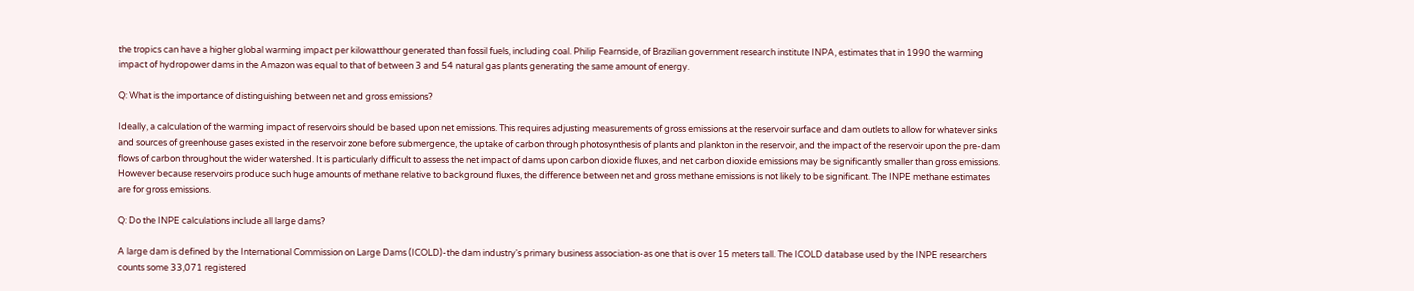the tropics can have a higher global warming impact per kilowatthour generated than fossil fuels, including coal. Philip Fearnside, of Brazilian government research institute INPA, estimates that in 1990 the warming impact of hydropower dams in the Amazon was equal to that of between 3 and 54 natural gas plants generating the same amount of energy.

Q: What is the importance of distinguishing between net and gross emissions?

Ideally, a calculation of the warming impact of reservoirs should be based upon net emissions. This requires adjusting measurements of gross emissions at the reservoir surface and dam outlets to allow for whatever sinks and sources of greenhouse gases existed in the reservoir zone before submergence, the uptake of carbon through photosynthesis of plants and plankton in the reservoir, and the impact of the reservoir upon the pre-dam flows of carbon throughout the wider watershed. It is particularly difficult to assess the net impact of dams upon carbon dioxide fluxes, and net carbon dioxide emissions may be significantly smaller than gross emissions. However because reservoirs produce such huge amounts of methane relative to background fluxes, the difference between net and gross methane emissions is not likely to be significant. The INPE methane estimates are for gross emissions.

Q: Do the INPE calculations include all large dams?

A large dam is defined by the International Commission on Large Dams (ICOLD)-the dam industry's primary business association-as one that is over 15 meters tall. The ICOLD database used by the INPE researchers counts some 33,071 registered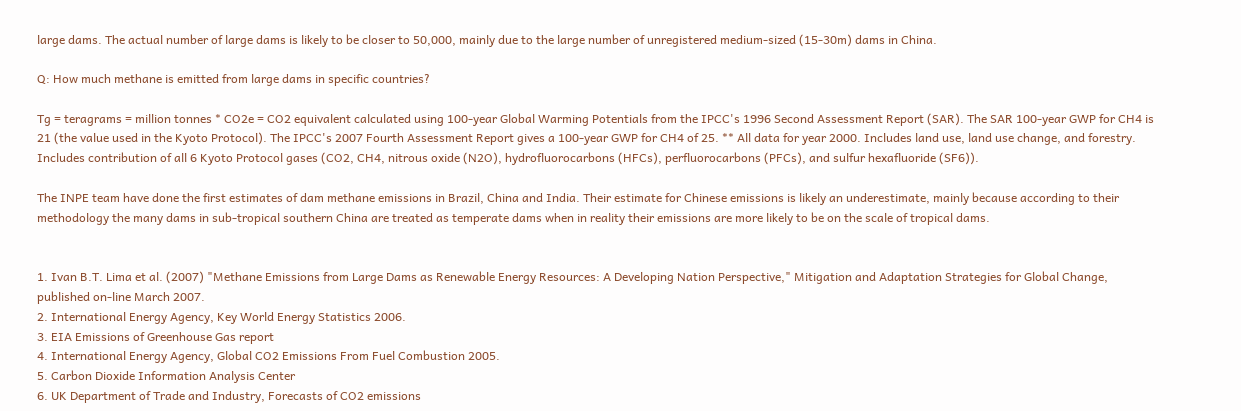large dams. The actual number of large dams is likely to be closer to 50,000, mainly due to the large number of unregistered medium-sized (15-30m) dams in China.

Q: How much methane is emitted from large dams in specific countries?

Tg = teragrams = million tonnes * CO2e = CO2 equivalent calculated using 100-year Global Warming Potentials from the IPCC's 1996 Second Assessment Report (SAR). The SAR 100-year GWP for CH4 is 21 (the value used in the Kyoto Protocol). The IPCC's 2007 Fourth Assessment Report gives a 100-year GWP for CH4 of 25. ** All data for year 2000. Includes land use, land use change, and forestry. Includes contribution of all 6 Kyoto Protocol gases (CO2, CH4, nitrous oxide (N2O), hydrofluorocarbons (HFCs), perfluorocarbons (PFCs), and sulfur hexafluoride (SF6)).

The INPE team have done the first estimates of dam methane emissions in Brazil, China and India. Their estimate for Chinese emissions is likely an underestimate, mainly because according to their methodology the many dams in sub-tropical southern China are treated as temperate dams when in reality their emissions are more likely to be on the scale of tropical dams.


1. Ivan B.T. Lima et al. (2007) "Methane Emissions from Large Dams as Renewable Energy Resources: A Developing Nation Perspective," Mitigation and Adaptation Strategies for Global Change, published on-line March 2007.
2. International Energy Agency, Key World Energy Statistics 2006.
3. EIA Emissions of Greenhouse Gas report
4. International Energy Agency, Global CO2 Emissions From Fuel Combustion 2005.
5. Carbon Dioxide Information Analysis Center
6. UK Department of Trade and Industry, Forecasts of CO2 emissions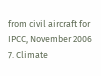from civil aircraft for IPCC, November 2006
7. Climate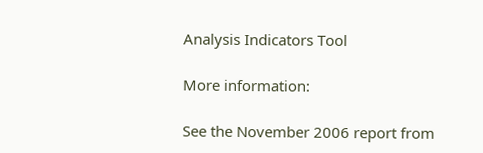Analysis Indicators Tool

More information:

See the November 2006 report from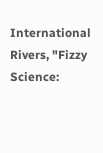International Rivers, "Fizzy Science: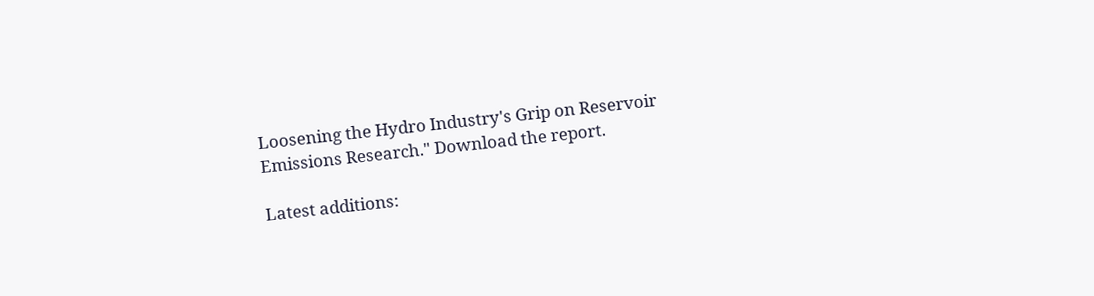Loosening the Hydro Industry's Grip on Reservoir Emissions Research." Download the report.

Latest additions: